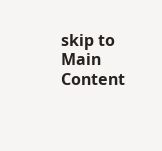skip to Main Content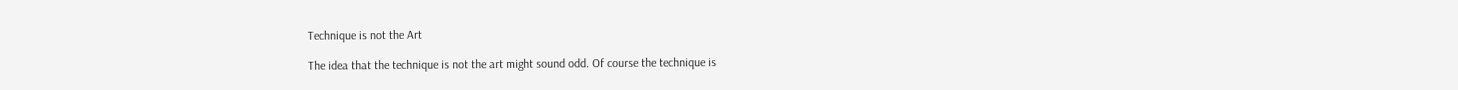Technique is not the Art

The idea that the technique is not the art might sound odd. Of course the technique is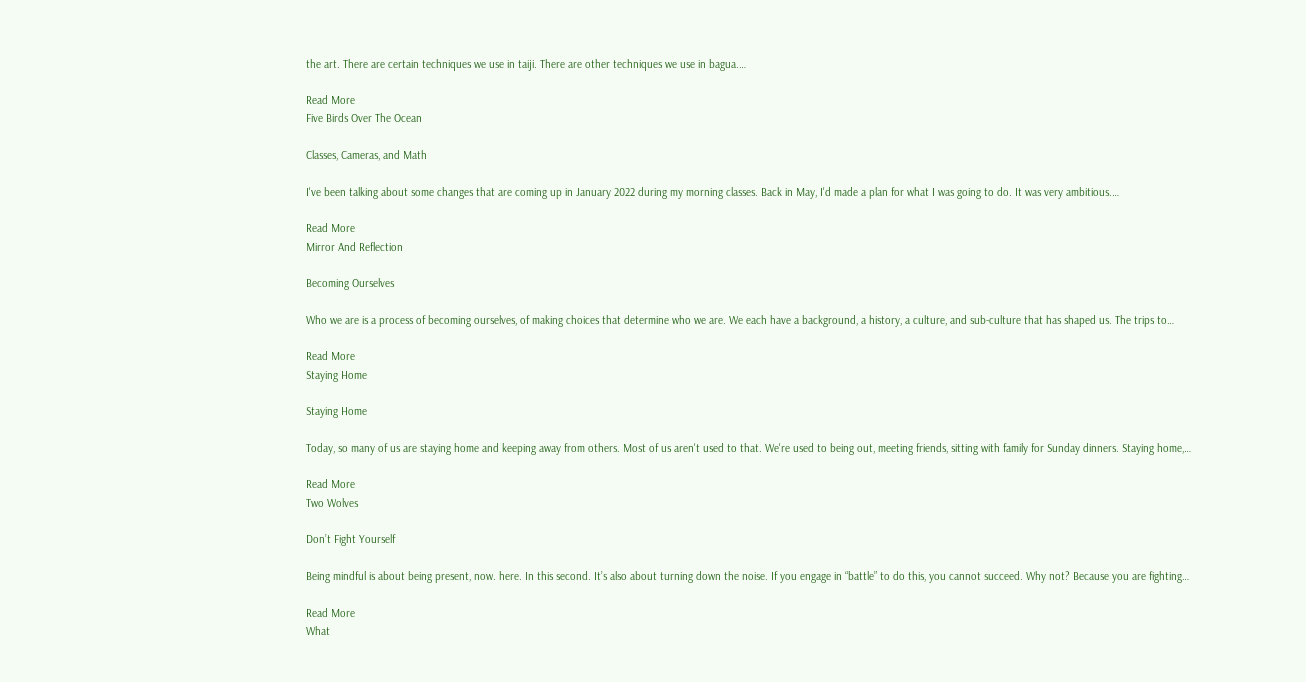the art. There are certain techniques we use in taiji. There are other techniques we use in bagua.…

Read More
Five Birds Over The Ocean

Classes, Cameras, and Math

I've been talking about some changes that are coming up in January 2022 during my morning classes. Back in May, I'd made a plan for what I was going to do. It was very ambitious.…

Read More
Mirror And Reflection

Becoming Ourselves

Who we are is a process of becoming ourselves, of making choices that determine who we are. We each have a background, a history, a culture, and sub-culture that has shaped us. The trips to…

Read More
Staying Home

Staying Home

Today, so many of us are staying home and keeping away from others. Most of us aren't used to that. We're used to being out, meeting friends, sitting with family for Sunday dinners. Staying home,…

Read More
Two Wolves

Don’t Fight Yourself

Being mindful is about being present, now. here. In this second. It’s also about turning down the noise. If you engage in “battle” to do this, you cannot succeed. Why not? Because you are fighting…

Read More
What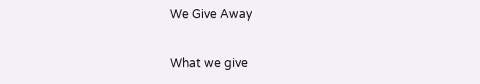We Give Away

What we give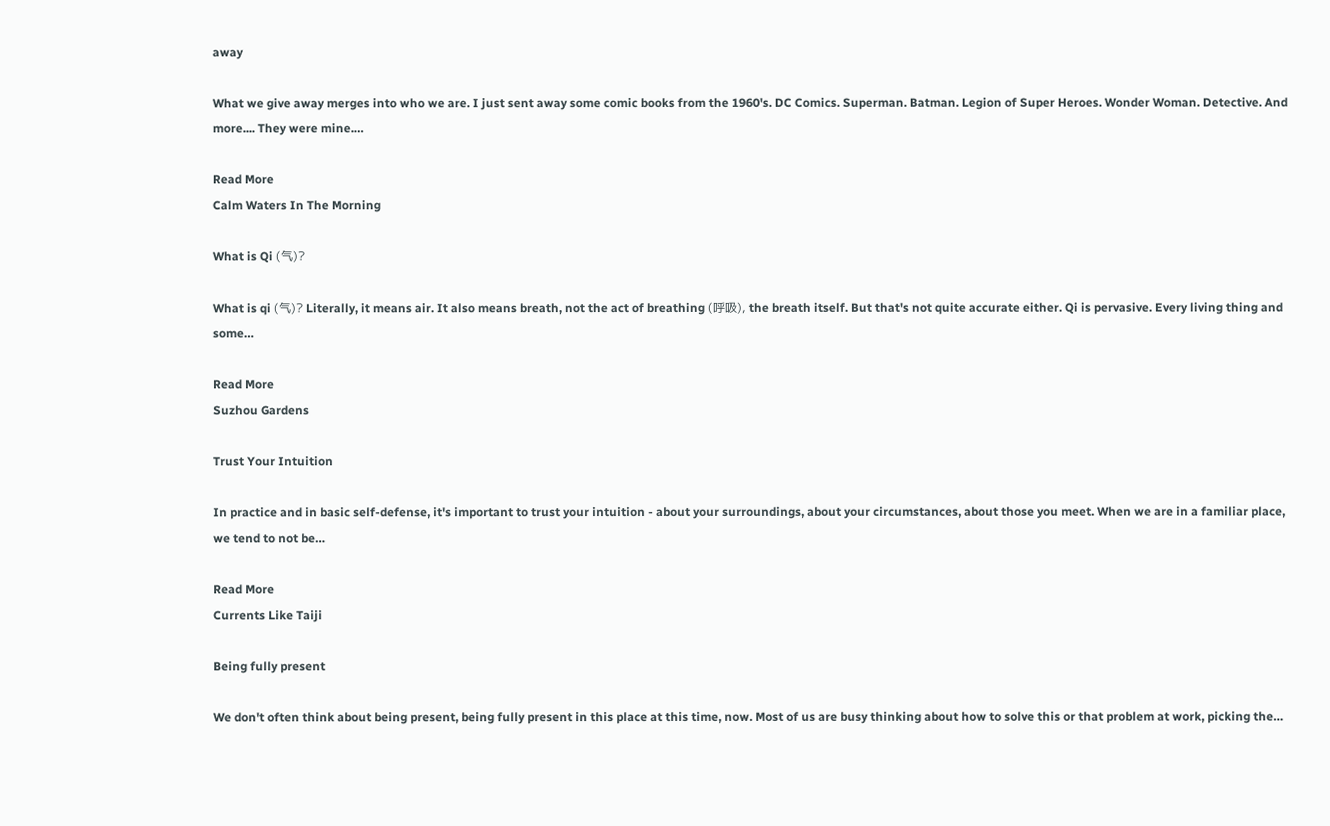away

What we give away merges into who we are. I just sent away some comic books from the 1960's. DC Comics. Superman. Batman. Legion of Super Heroes. Wonder Woman. Detective. And more.... They were mine.…

Read More
Calm Waters In The Morning

What is Qi (气)?

What is qi (气)? Literally, it means air. It also means breath, not the act of breathing (呼吸), the breath itself. But that's not quite accurate either. Qi is pervasive. Every living thing and some…

Read More
Suzhou Gardens

Trust Your Intuition

In practice and in basic self-defense, it's important to trust your intuition - about your surroundings, about your circumstances, about those you meet. When we are in a familiar place, we tend to not be…

Read More
Currents Like Taiji

Being fully present

We don't often think about being present, being fully present in this place at this time, now. Most of us are busy thinking about how to solve this or that problem at work, picking the…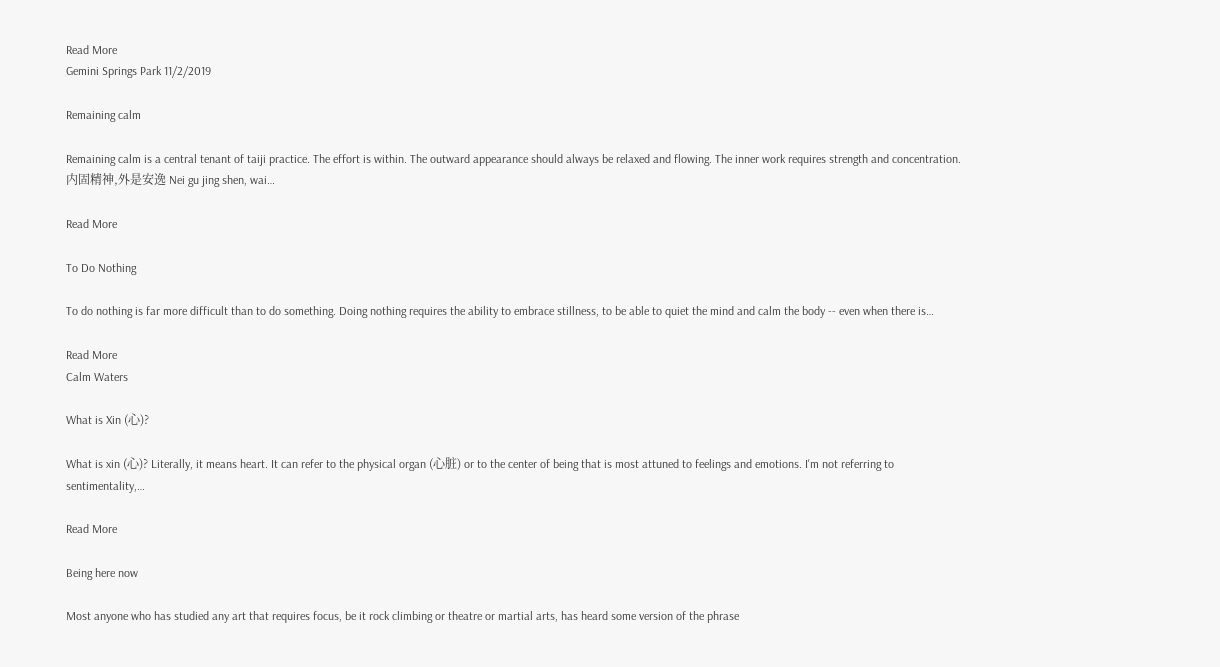Read More
Gemini Springs Park 11/2/2019

Remaining calm

Remaining calm is a central tenant of taiji practice. The effort is within. The outward appearance should always be relaxed and flowing. The inner work requires strength and concentration. 内固精神,外是安逸 Nei gu jing shen, wai…

Read More

To Do Nothing

To do nothing is far more difficult than to do something. Doing nothing requires the ability to embrace stillness, to be able to quiet the mind and calm the body -- even when there is…

Read More
Calm Waters

What is Xin (心)?

What is xin (心)? Literally, it means heart. It can refer to the physical organ (心脏) or to the center of being that is most attuned to feelings and emotions. I'm not referring to sentimentality,…

Read More

Being here now

Most anyone who has studied any art that requires focus, be it rock climbing or theatre or martial arts, has heard some version of the phrase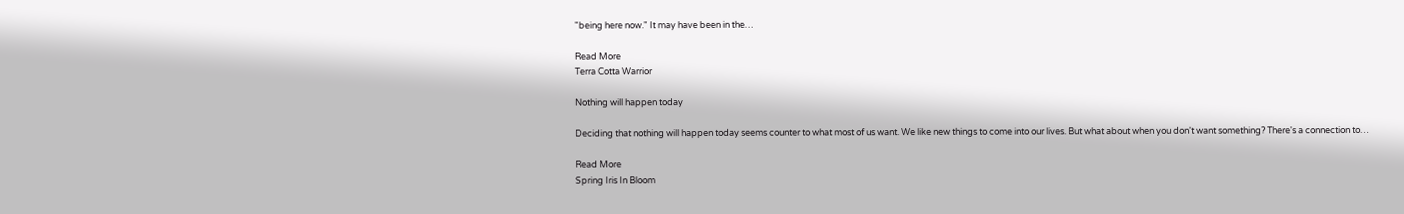"being here now." It may have been in the…

Read More
Terra Cotta Warrior

Nothing will happen today

Deciding that nothing will happen today seems counter to what most of us want. We like new things to come into our lives. But what about when you don't want something? There's a connection to…

Read More
Spring Iris In Bloom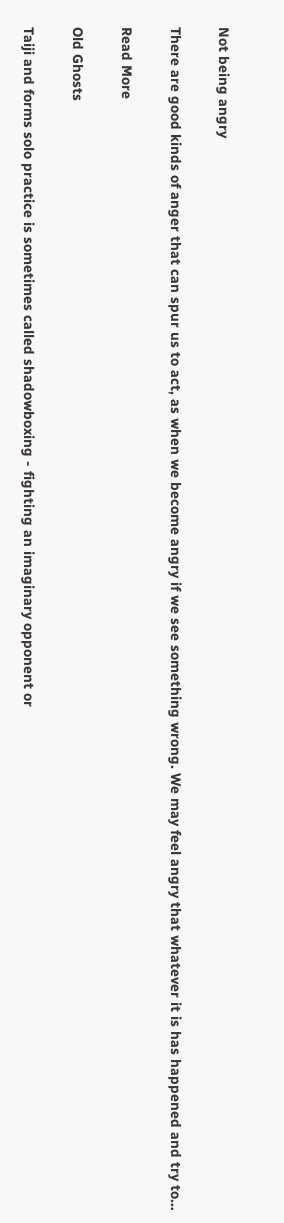Not being angry

There are good kinds of anger that can spur us to act, as when we become angry if we see something wrong. We may feel angry that whatever it is has happened and try to…

Read More

Old Ghosts

Taiji and forms solo practice is sometimes called shadowboxing - fighting an imaginary opponent or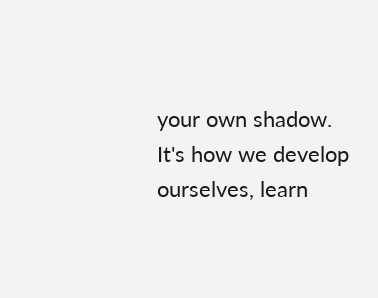your own shadow. It's how we develop ourselves, learn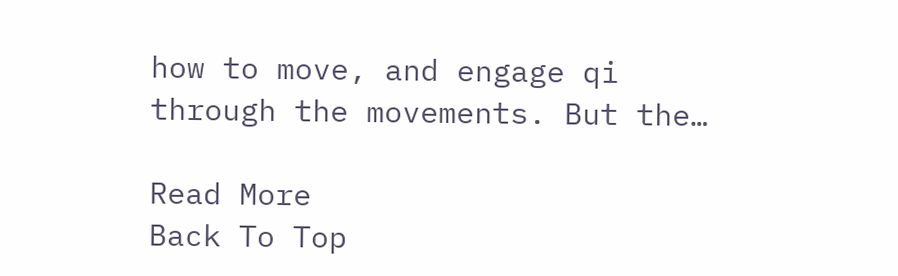how to move, and engage qi through the movements. But the…

Read More
Back To Top